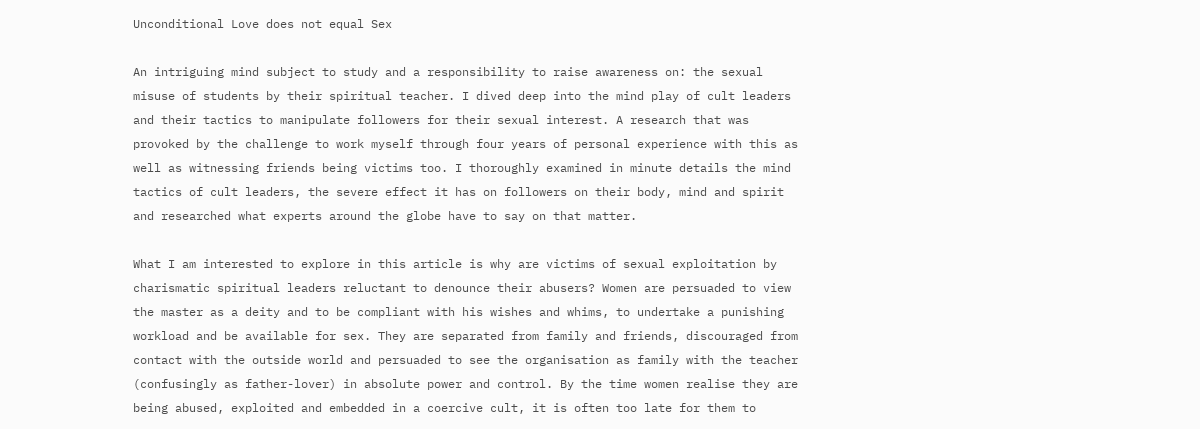Unconditional Love does not equal Sex

An intriguing mind subject to study and a responsibility to raise awareness on: the sexual misuse of students by their spiritual teacher. I dived deep into the mind play of cult leaders and their tactics to manipulate followers for their sexual interest. A research that was provoked by the challenge to work myself through four years of personal experience with this as well as witnessing friends being victims too. I thoroughly examined in minute details the mind tactics of cult leaders, the severe effect it has on followers on their body, mind and spirit and researched what experts around the globe have to say on that matter.

What I am interested to explore in this article is why are victims of sexual exploitation by charismatic spiritual leaders reluctant to denounce their abusers? Women are persuaded to view the master as a deity and to be compliant with his wishes and whims, to undertake a punishing workload and be available for sex. They are separated from family and friends, discouraged from contact with the outside world and persuaded to see the organisation as family with the teacher (confusingly as father-lover) in absolute power and control. By the time women realise they are being abused, exploited and embedded in a coercive cult, it is often too late for them to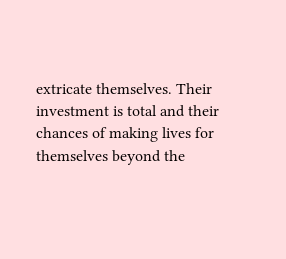extricate themselves. Their investment is total and their chances of making lives for themselves beyond the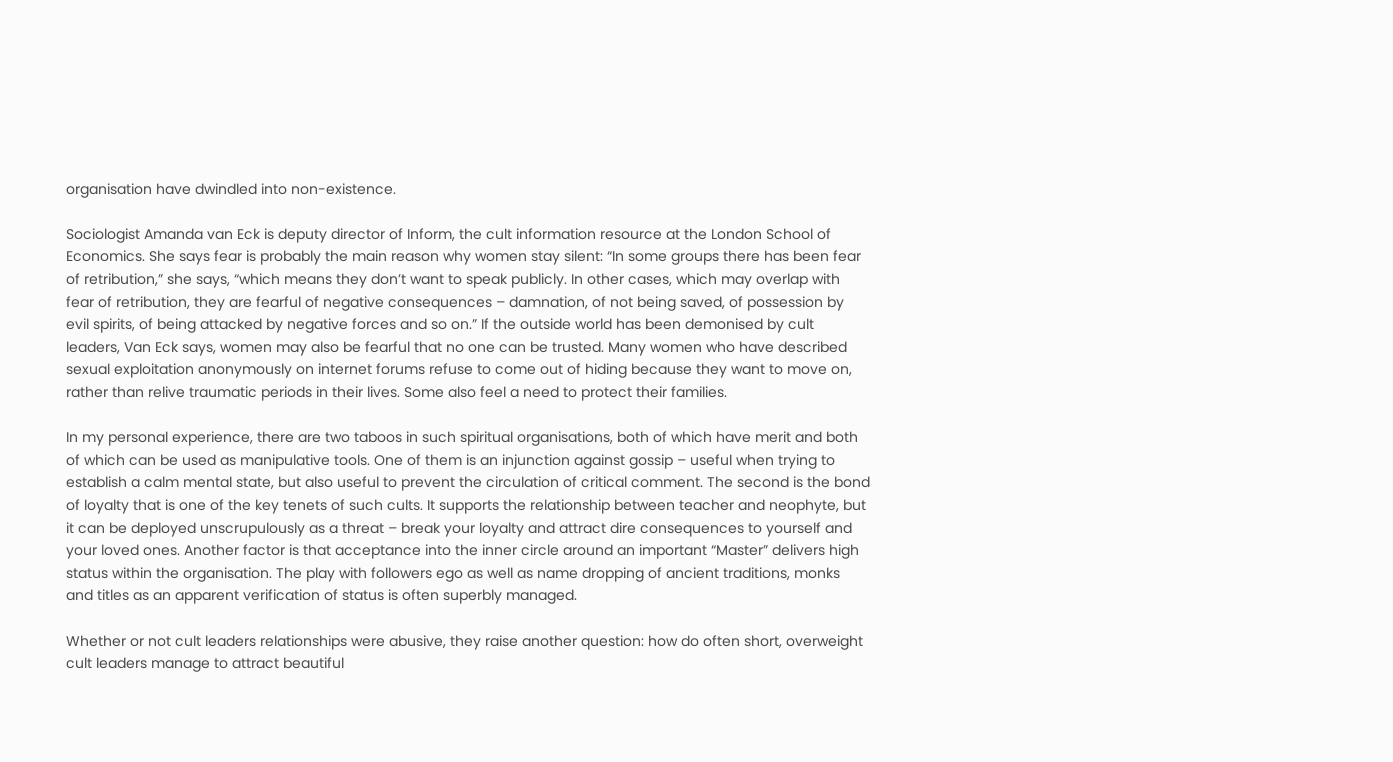organisation have dwindled into non-existence.

Sociologist Amanda van Eck is deputy director of Inform, the cult information resource at the London School of Economics. She says fear is probably the main reason why women stay silent: “In some groups there has been fear of retribution,” she says, “which means they don’t want to speak publicly. In other cases, which may overlap with fear of retribution, they are fearful of negative consequences – damnation, of not being saved, of possession by evil spirits, of being attacked by negative forces and so on.” If the outside world has been demonised by cult leaders, Van Eck says, women may also be fearful that no one can be trusted. Many women who have described sexual exploitation anonymously on internet forums refuse to come out of hiding because they want to move on, rather than relive traumatic periods in their lives. Some also feel a need to protect their families.

In my personal experience, there are two taboos in such spiritual organisations, both of which have merit and both of which can be used as manipulative tools. One of them is an injunction against gossip – useful when trying to establish a calm mental state, but also useful to prevent the circulation of critical comment. The second is the bond of loyalty that is one of the key tenets of such cults. It supports the relationship between teacher and neophyte, but it can be deployed unscrupulously as a threat – break your loyalty and attract dire consequences to yourself and your loved ones. Another factor is that acceptance into the inner circle around an important “Master” delivers high status within the organisation. The play with followers ego as well as name dropping of ancient traditions, monks and titles as an apparent verification of status is often superbly managed.

Whether or not cult leaders relationships were abusive, they raise another question: how do often short, overweight cult leaders manage to attract beautiful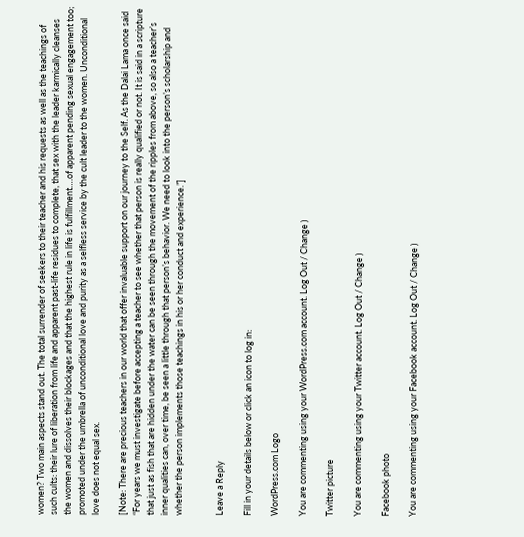women? Two main aspects stand out. The total surrender of seekers to their teacher and his requests as well as the teachings of such cults: their lure of liberation from life and apparent past-life residues to complete, that sex with the leader karmically cleanses the women and dissolves their blockages and that the highest rule in life is fulfillment….of apparent pending sexual engagement too; promoted under the umbrella of unconditional love and purity as a selfless service by the cult leader to the women. Unconditional love does not equal sex.

[Note: There are precious teachers in our world that offer invaluable support on our journey to the Self. As the Dalai Lama once said “For years we must investigate before accepting a teacher to see whether that person is really qualified or not. It is said in a scripture that just as fish that are hidden under the water can be seen through the movement of the ripples from above, so also a teacher’s inner qualities can, over time, be seen a little through that person’s behavior. We need to look into the person’s scholarship and whether the person implements those teachings in his or her conduct and experience.”]


Leave a Reply

Fill in your details below or click an icon to log in:

WordPress.com Logo

You are commenting using your WordPress.com account. Log Out / Change )

Twitter picture

You are commenting using your Twitter account. Log Out / Change )

Facebook photo

You are commenting using your Facebook account. Log Out / Change )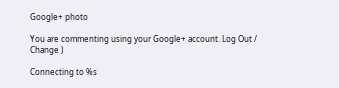Google+ photo

You are commenting using your Google+ account. Log Out / Change )

Connecting to %s